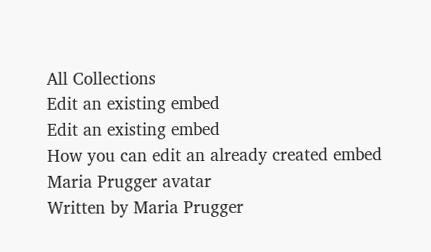All Collections
Edit an existing embed
Edit an existing embed
How you can edit an already created embed
Maria Prugger avatar
Written by Maria Prugger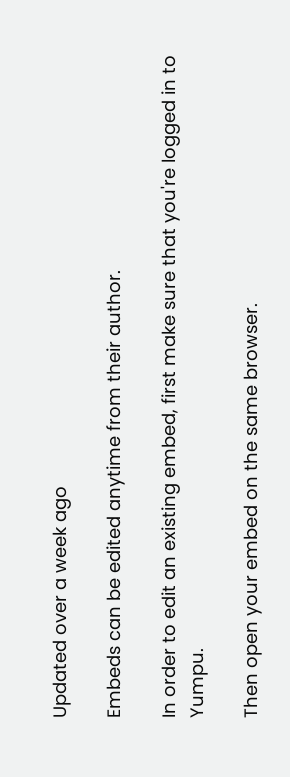Updated over a week ago

Embeds can be edited anytime from their author.

In order to edit an existing embed, first make sure that you're logged in to Yumpu.

Then open your embed on the same browser.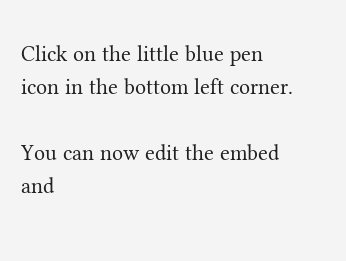Click on the little blue pen icon in the bottom left corner.

You can now edit the embed and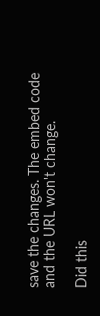save the changes. The embed code and the URL won't change.

Did this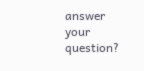answer your question?